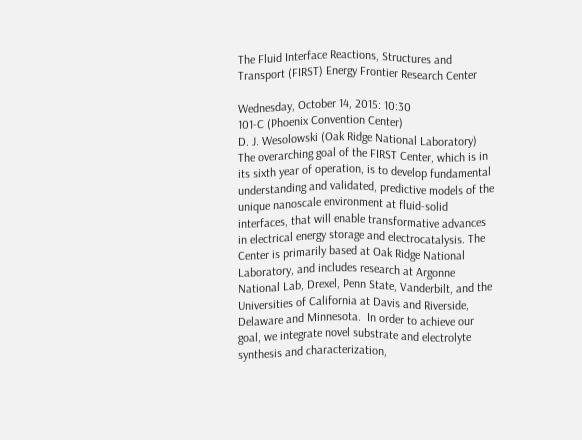The Fluid Interface Reactions, Structures and Transport (FIRST) Energy Frontier Research Center

Wednesday, October 14, 2015: 10:30
101-C (Phoenix Convention Center)
D. J. Wesolowski (Oak Ridge National Laboratory)
The overarching goal of the FIRST Center, which is in its sixth year of operation, is to develop fundamental understanding and validated, predictive models of the unique nanoscale environment at fluid-solid interfaces, that will enable transformative advances in electrical energy storage and electrocatalysis. The Center is primarily based at Oak Ridge National Laboratory, and includes research at Argonne National Lab, Drexel, Penn State, Vanderbilt, and the Universities of California at Davis and Riverside, Delaware and Minnesota.  In order to achieve our goal, we integrate novel substrate and electrolyte synthesis and characterization,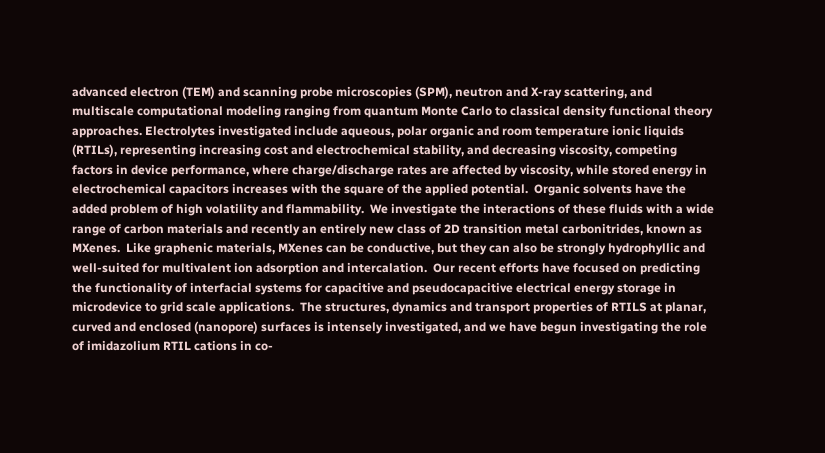advanced electron (TEM) and scanning probe microscopies (SPM), neutron and X-ray scattering, and multiscale computational modeling ranging from quantum Monte Carlo to classical density functional theory approaches. Electrolytes investigated include aqueous, polar organic and room temperature ionic liquids (RTILs), representing increasing cost and electrochemical stability, and decreasing viscosity, competing factors in device performance, where charge/discharge rates are affected by viscosity, while stored energy in electrochemical capacitors increases with the square of the applied potential.  Organic solvents have the added problem of high volatility and flammability.  We investigate the interactions of these fluids with a wide range of carbon materials and recently an entirely new class of 2D transition metal carbonitrides, known as MXenes.  Like graphenic materials, MXenes can be conductive, but they can also be strongly hydrophyllic and well-suited for multivalent ion adsorption and intercalation.  Our recent efforts have focused on predicting the functionality of interfacial systems for capacitive and pseudocapacitive electrical energy storage in microdevice to grid scale applications.  The structures, dynamics and transport properties of RTILS at planar, curved and enclosed (nanopore) surfaces is intensely investigated, and we have begun investigating the role of imidazolium RTIL cations in co-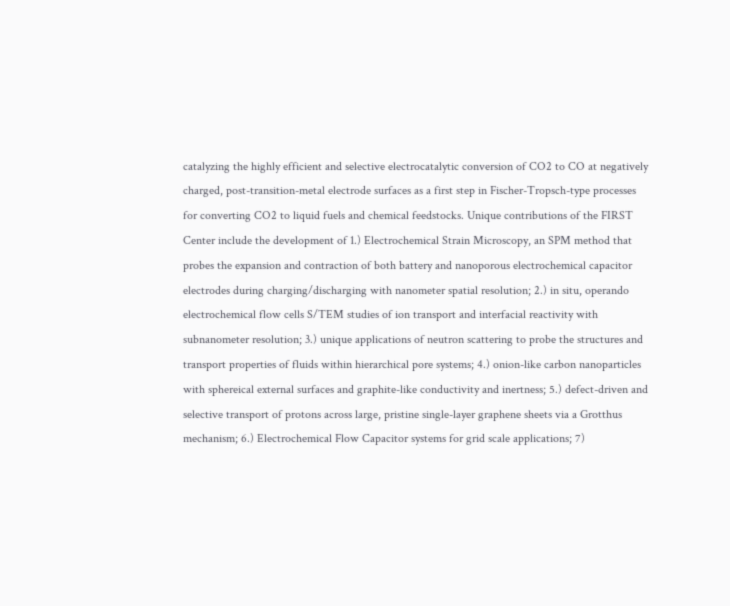catalyzing the highly efficient and selective electrocatalytic conversion of CO2 to CO at negatively charged, post-transition-metal electrode surfaces as a first step in Fischer-Tropsch-type processes for converting CO2 to liquid fuels and chemical feedstocks. Unique contributions of the FIRST Center include the development of 1.) Electrochemical Strain Microscopy, an SPM method that probes the expansion and contraction of both battery and nanoporous electrochemical capacitor electrodes during charging/discharging with nanometer spatial resolution; 2.) in situ, operando electrochemical flow cells S/TEM studies of ion transport and interfacial reactivity with subnanometer resolution; 3.) unique applications of neutron scattering to probe the structures and transport properties of fluids within hierarchical pore systems; 4.) onion-like carbon nanoparticles with sphereical external surfaces and graphite-like conductivity and inertness; 5.) defect-driven and selective transport of protons across large, pristine single-layer graphene sheets via a Grotthus mechanism; 6.) Electrochemical Flow Capacitor systems for grid scale applications; 7)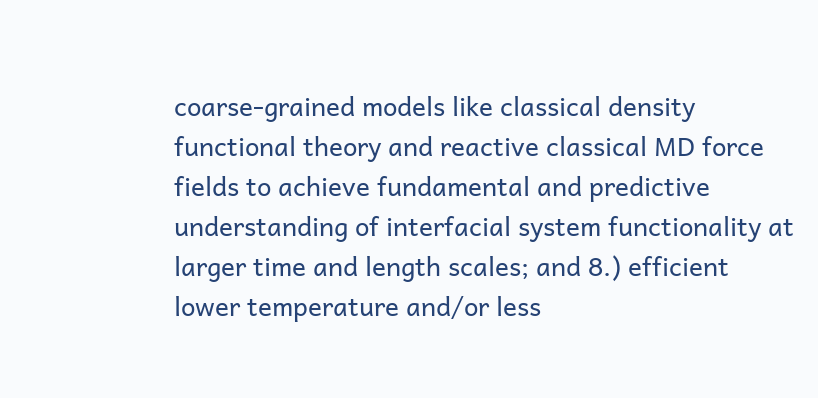coarse-grained models like classical density functional theory and reactive classical MD force fields to achieve fundamental and predictive understanding of interfacial system functionality at larger time and length scales; and 8.) efficient lower temperature and/or less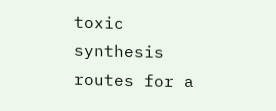toxic synthesis routes for a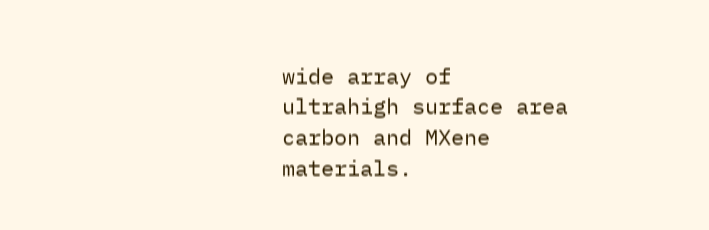wide array of ultrahigh surface area carbon and MXene materials.